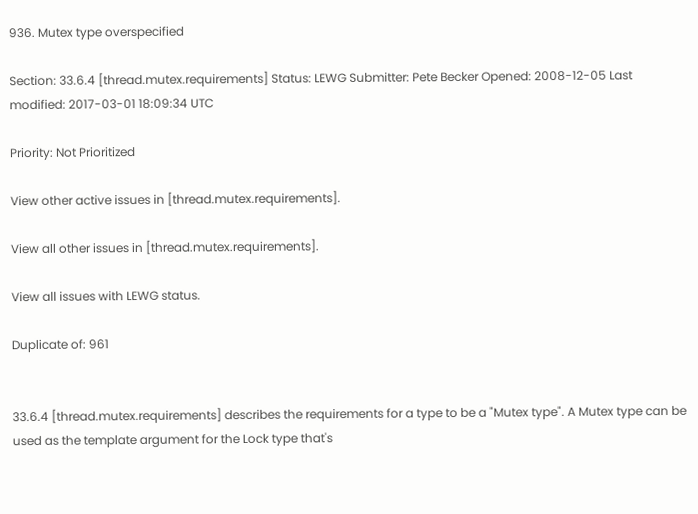936. Mutex type overspecified

Section: 33.6.4 [thread.mutex.requirements] Status: LEWG Submitter: Pete Becker Opened: 2008-12-05 Last modified: 2017-03-01 18:09:34 UTC

Priority: Not Prioritized

View other active issues in [thread.mutex.requirements].

View all other issues in [thread.mutex.requirements].

View all issues with LEWG status.

Duplicate of: 961


33.6.4 [thread.mutex.requirements] describes the requirements for a type to be a "Mutex type". A Mutex type can be used as the template argument for the Lock type that's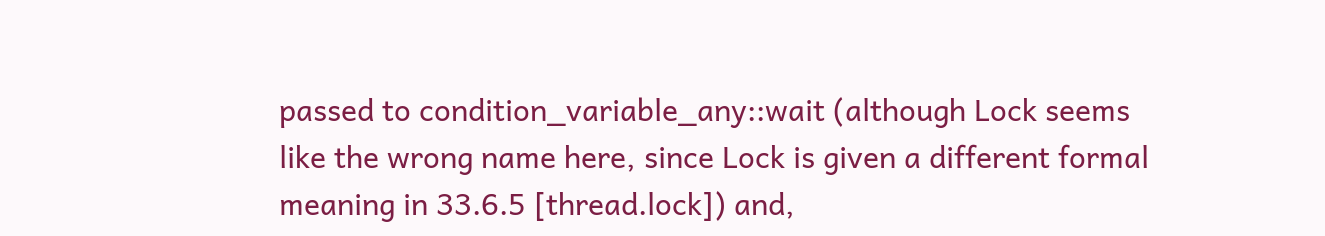passed to condition_variable_any::wait (although Lock seems like the wrong name here, since Lock is given a different formal meaning in 33.6.5 [thread.lock]) and,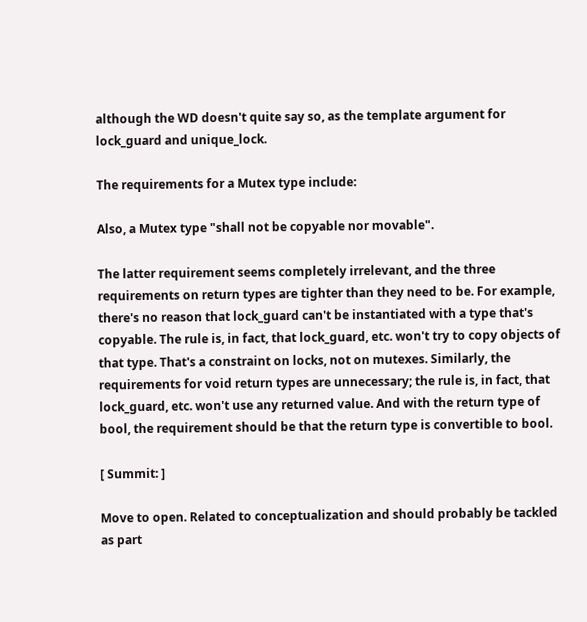although the WD doesn't quite say so, as the template argument for lock_guard and unique_lock.

The requirements for a Mutex type include:

Also, a Mutex type "shall not be copyable nor movable".

The latter requirement seems completely irrelevant, and the three requirements on return types are tighter than they need to be. For example, there's no reason that lock_guard can't be instantiated with a type that's copyable. The rule is, in fact, that lock_guard, etc. won't try to copy objects of that type. That's a constraint on locks, not on mutexes. Similarly, the requirements for void return types are unnecessary; the rule is, in fact, that lock_guard, etc. won't use any returned value. And with the return type of bool, the requirement should be that the return type is convertible to bool.

[ Summit: ]

Move to open. Related to conceptualization and should probably be tackled as part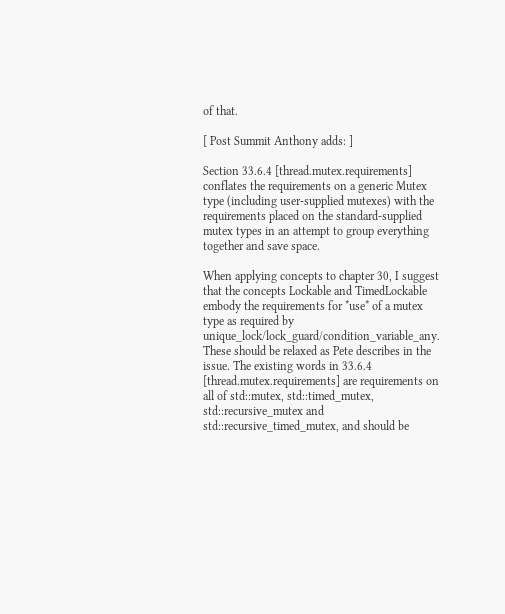of that.

[ Post Summit Anthony adds: ]

Section 33.6.4 [thread.mutex.requirements] conflates the requirements on a generic Mutex type (including user-supplied mutexes) with the requirements placed on the standard-supplied mutex types in an attempt to group everything together and save space.

When applying concepts to chapter 30, I suggest that the concepts Lockable and TimedLockable embody the requirements for *use* of a mutex type as required by unique_lock/lock_guard/condition_variable_any. These should be relaxed as Pete describes in the issue. The existing words in 33.6.4 [thread.mutex.requirements] are requirements on all of std::mutex, std::timed_mutex, std::recursive_mutex and std::recursive_timed_mutex, and should be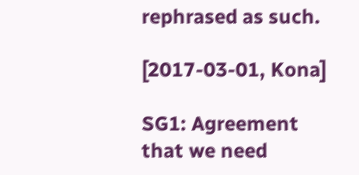rephrased as such.

[2017-03-01, Kona]

SG1: Agreement that we need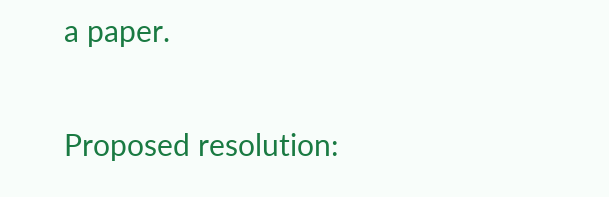a paper.

Proposed resolution: